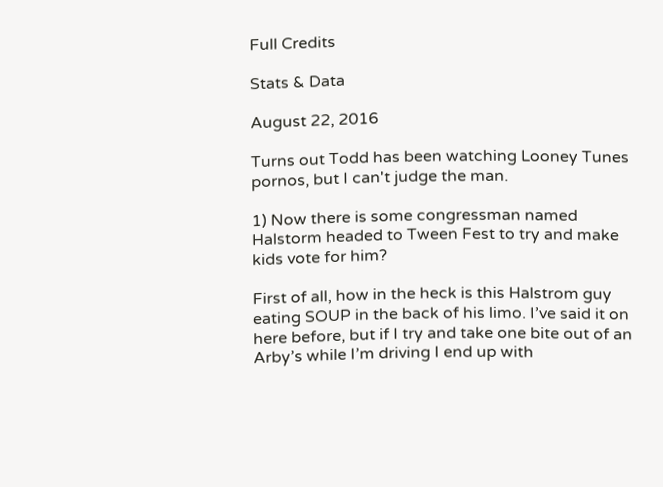Full Credits

Stats & Data

August 22, 2016

Turns out Todd has been watching Looney Tunes pornos, but I can't judge the man.

1) Now there is some congressman named Halstorm headed to Tween Fest to try and make kids vote for him?

First of all, how in the heck is this Halstrom guy eating SOUP in the back of his limo. I’ve said it on here before, but if I try and take one bite out of an Arby’s while I’m driving I end up with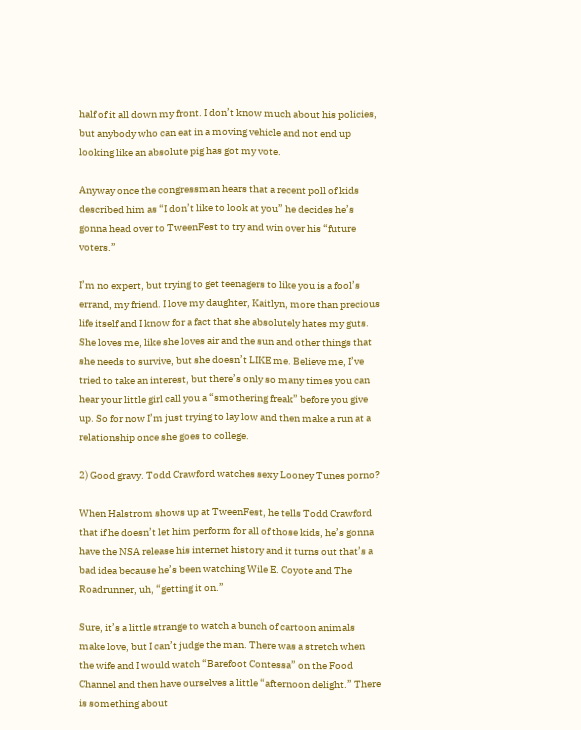half of it all down my front. I don’t know much about his policies, but anybody who can eat in a moving vehicle and not end up looking like an absolute pig has got my vote.

Anyway once the congressman hears that a recent poll of kids described him as “I don’t like to look at you” he decides he’s gonna head over to TweenFest to try and win over his “future voters.”

I’m no expert, but trying to get teenagers to like you is a fool’s errand, my friend. I love my daughter, Kaitlyn, more than precious life itself and I know for a fact that she absolutely hates my guts. She loves me, like she loves air and the sun and other things that she needs to survive, but she doesn’t LIKE me. Believe me, I’ve tried to take an interest, but there’s only so many times you can hear your little girl call you a “smothering freak” before you give up. So for now I’m just trying to lay low and then make a run at a relationship once she goes to college.

2) Good gravy. Todd Crawford watches sexy Looney Tunes porno?

When Halstrom shows up at TweenFest, he tells Todd Crawford that if he doesn’t let him perform for all of those kids, he’s gonna have the NSA release his internet history and it turns out that’s a bad idea because he’s been watching Wile E. Coyote and The Roadrunner, uh, “getting it on.”

Sure, it’s a little strange to watch a bunch of cartoon animals make love, but I can’t judge the man. There was a stretch when the wife and I would watch “Barefoot Contessa” on the Food Channel and then have ourselves a little “afternoon delight.” There is something about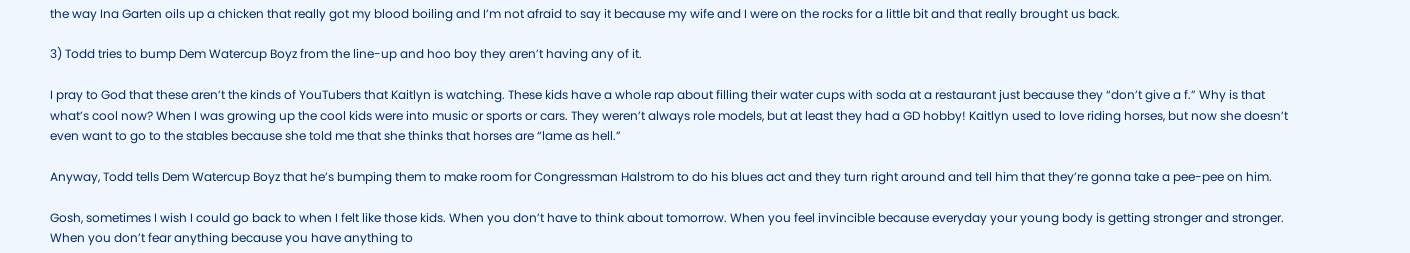the way Ina Garten oils up a chicken that really got my blood boiling and I’m not afraid to say it because my wife and I were on the rocks for a little bit and that really brought us back.

3) Todd tries to bump Dem Watercup Boyz from the line-up and hoo boy they aren’t having any of it.

I pray to God that these aren’t the kinds of YouTubers that Kaitlyn is watching. These kids have a whole rap about filling their water cups with soda at a restaurant just because they “don’t give a f.” Why is that what’s cool now? When I was growing up the cool kids were into music or sports or cars. They weren’t always role models, but at least they had a GD hobby! Kaitlyn used to love riding horses, but now she doesn’t even want to go to the stables because she told me that she thinks that horses are “lame as hell.”

Anyway, Todd tells Dem Watercup Boyz that he’s bumping them to make room for Congressman Halstrom to do his blues act and they turn right around and tell him that they’re gonna take a pee-pee on him.

Gosh, sometimes I wish I could go back to when I felt like those kids. When you don’t have to think about tomorrow. When you feel invincible because everyday your young body is getting stronger and stronger. When you don’t fear anything because you have anything to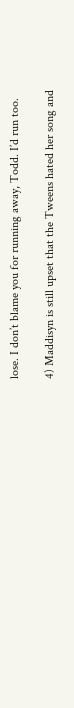lose. I don’t blame you for running away, Todd. I’d run too.

4) Maddisyn is still upset that the Tweens hated her song and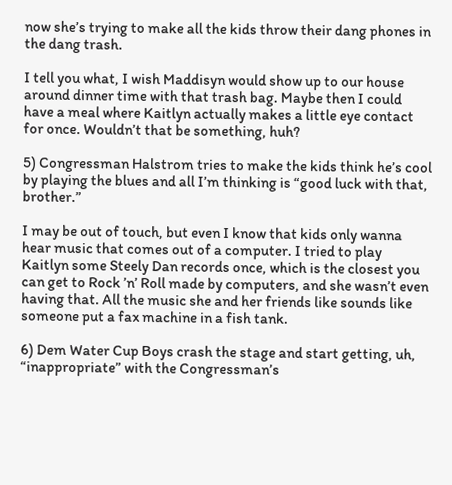now she’s trying to make all the kids throw their dang phones in the dang trash.

I tell you what, I wish Maddisyn would show up to our house around dinner time with that trash bag. Maybe then I could have a meal where Kaitlyn actually makes a little eye contact for once. Wouldn’t that be something, huh?

5) Congressman Halstrom tries to make the kids think he’s cool by playing the blues and all I’m thinking is “good luck with that, brother.”

I may be out of touch, but even I know that kids only wanna hear music that comes out of a computer. I tried to play Kaitlyn some Steely Dan records once, which is the closest you can get to Rock ’n’ Roll made by computers, and she wasn’t even having that. All the music she and her friends like sounds like someone put a fax machine in a fish tank.

6) Dem Water Cup Boys crash the stage and start getting, uh, “inappropriate” with the Congressman’s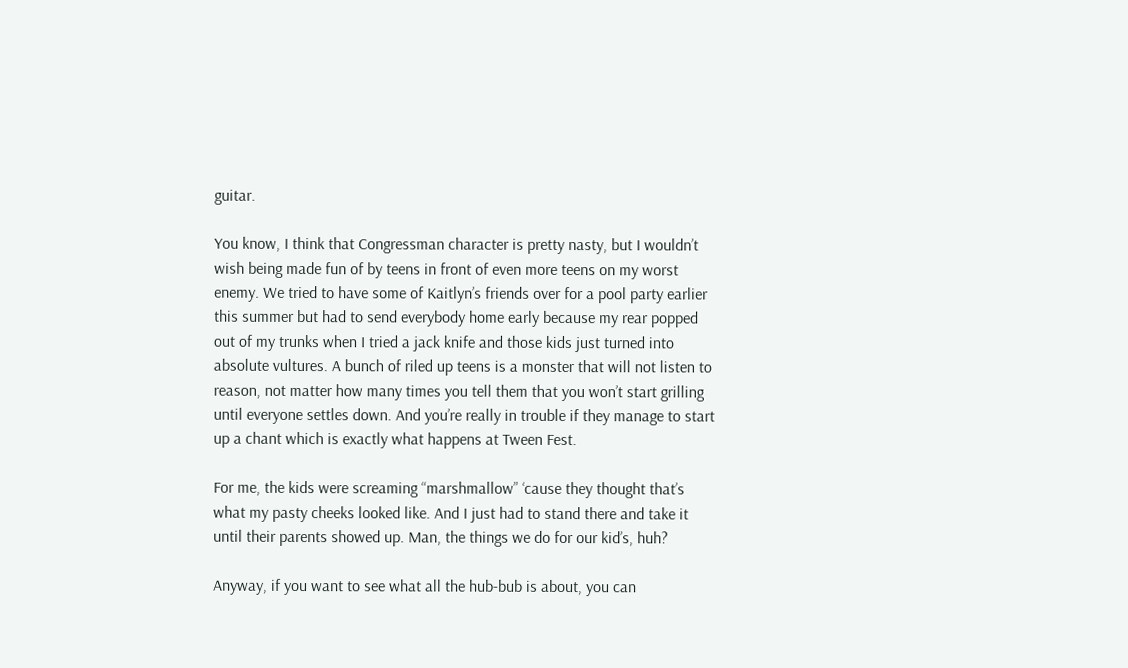guitar.

You know, I think that Congressman character is pretty nasty, but I wouldn’t wish being made fun of by teens in front of even more teens on my worst enemy. We tried to have some of Kaitlyn’s friends over for a pool party earlier this summer but had to send everybody home early because my rear popped out of my trunks when I tried a jack knife and those kids just turned into absolute vultures. A bunch of riled up teens is a monster that will not listen to reason, not matter how many times you tell them that you won’t start grilling until everyone settles down. And you’re really in trouble if they manage to start up a chant which is exactly what happens at Tween Fest.

For me, the kids were screaming “marshmallow” ‘cause they thought that’s what my pasty cheeks looked like. And I just had to stand there and take it until their parents showed up. Man, the things we do for our kid’s, huh?

Anyway, if you want to see what all the hub-bub is about, you can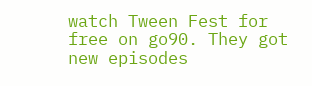watch Tween Fest for free on go90. They got new episodes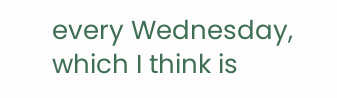every Wednesday, which I think is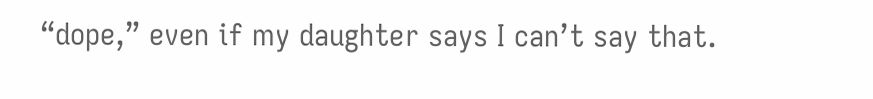“dope,” even if my daughter says I can’t say that.